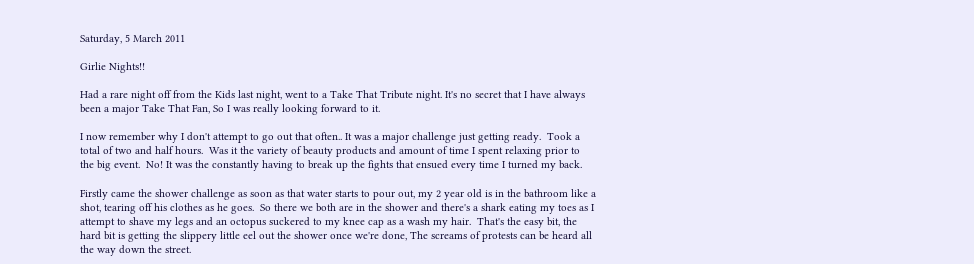Saturday, 5 March 2011

Girlie Nights!!

Had a rare night off from the Kids last night, went to a Take That Tribute night. It's no secret that I have always been a major Take That Fan, So I was really looking forward to it.

I now remember why I don't attempt to go out that often.. It was a major challenge just getting ready.  Took a total of two and half hours.  Was it the variety of beauty products and amount of time I spent relaxing prior to the big event.  No! It was the constantly having to break up the fights that ensued every time I turned my back.

Firstly came the shower challenge as soon as that water starts to pour out, my 2 year old is in the bathroom like a shot, tearing off his clothes as he goes.  So there we both are in the shower and there's a shark eating my toes as I attempt to shave my legs and an octopus suckered to my knee cap as a wash my hair.  That's the easy bit, the hard bit is getting the slippery little eel out the shower once we're done, The screams of protests can be heard all the way down the street.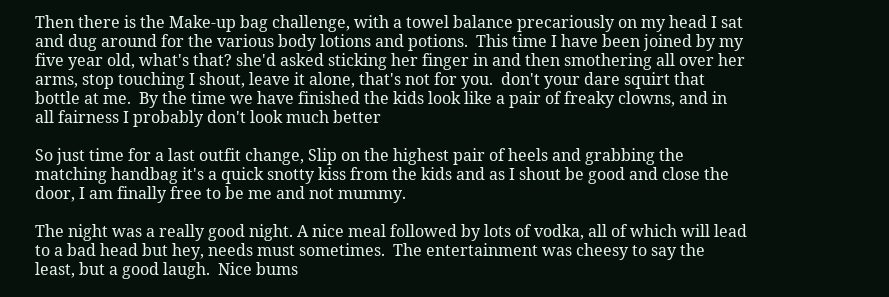Then there is the Make-up bag challenge, with a towel balance precariously on my head I sat and dug around for the various body lotions and potions.  This time I have been joined by my five year old, what's that? she'd asked sticking her finger in and then smothering all over her arms, stop touching I shout, leave it alone, that's not for you.  don't your dare squirt that bottle at me.  By the time we have finished the kids look like a pair of freaky clowns, and in all fairness I probably don't look much better

So just time for a last outfit change, Slip on the highest pair of heels and grabbing the matching handbag it's a quick snotty kiss from the kids and as I shout be good and close the door, I am finally free to be me and not mummy.

The night was a really good night. A nice meal followed by lots of vodka, all of which will lead to a bad head but hey, needs must sometimes.  The entertainment was cheesy to say the least, but a good laugh.  Nice bums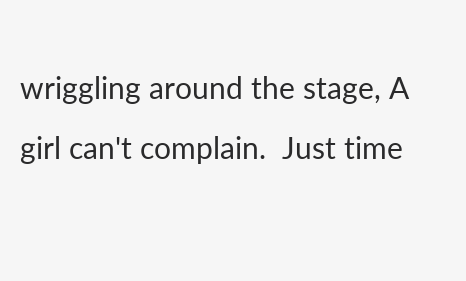wriggling around the stage, A girl can't complain.  Just time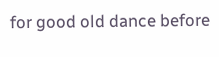for good old dance before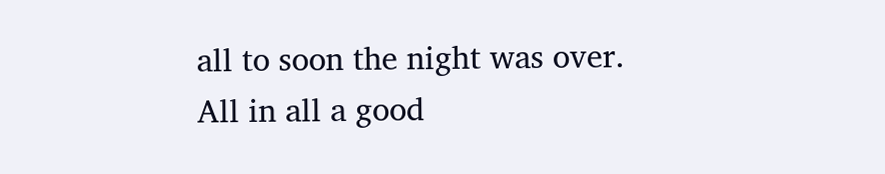all to soon the night was over.  All in all a good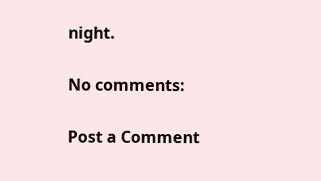night.

No comments:

Post a Comment